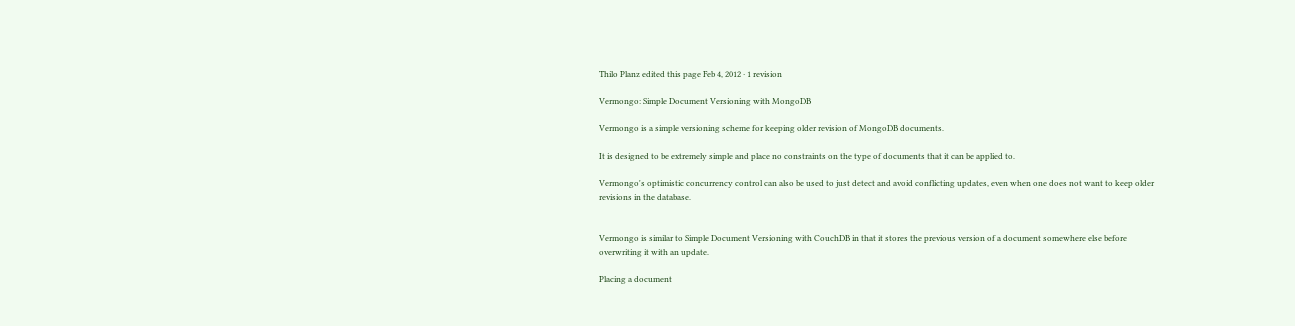Thilo Planz edited this page Feb 4, 2012 · 1 revision

Vermongo: Simple Document Versioning with MongoDB

Vermongo is a simple versioning scheme for keeping older revision of MongoDB documents.

It is designed to be extremely simple and place no constraints on the type of documents that it can be applied to.

Vermongo's optimistic concurrency control can also be used to just detect and avoid conflicting updates, even when one does not want to keep older revisions in the database.


Vermongo is similar to Simple Document Versioning with CouchDB in that it stores the previous version of a document somewhere else before overwriting it with an update.

Placing a document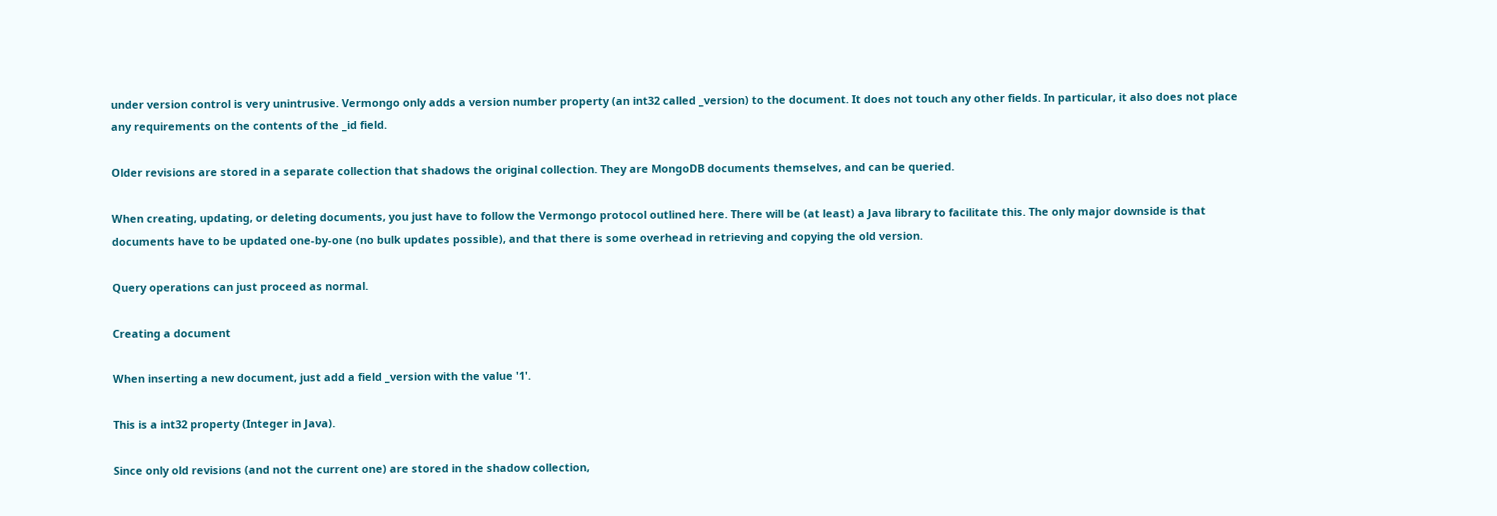under version control is very unintrusive. Vermongo only adds a version number property (an int32 called _version) to the document. It does not touch any other fields. In particular, it also does not place any requirements on the contents of the _id field.

Older revisions are stored in a separate collection that shadows the original collection. They are MongoDB documents themselves, and can be queried.

When creating, updating, or deleting documents, you just have to follow the Vermongo protocol outlined here. There will be (at least) a Java library to facilitate this. The only major downside is that documents have to be updated one-by-one (no bulk updates possible), and that there is some overhead in retrieving and copying the old version.

Query operations can just proceed as normal.

Creating a document

When inserting a new document, just add a field _version with the value '1'.

This is a int32 property (Integer in Java).

Since only old revisions (and not the current one) are stored in the shadow collection,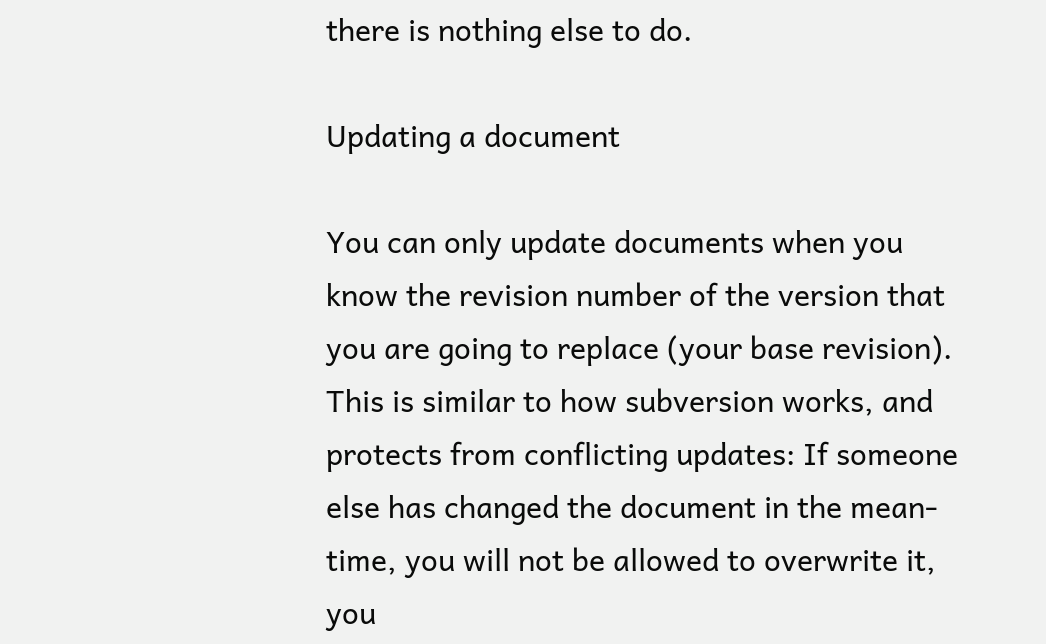there is nothing else to do.

Updating a document

You can only update documents when you know the revision number of the version that you are going to replace (your base revision). This is similar to how subversion works, and protects from conflicting updates: If someone else has changed the document in the mean-time, you will not be allowed to overwrite it, you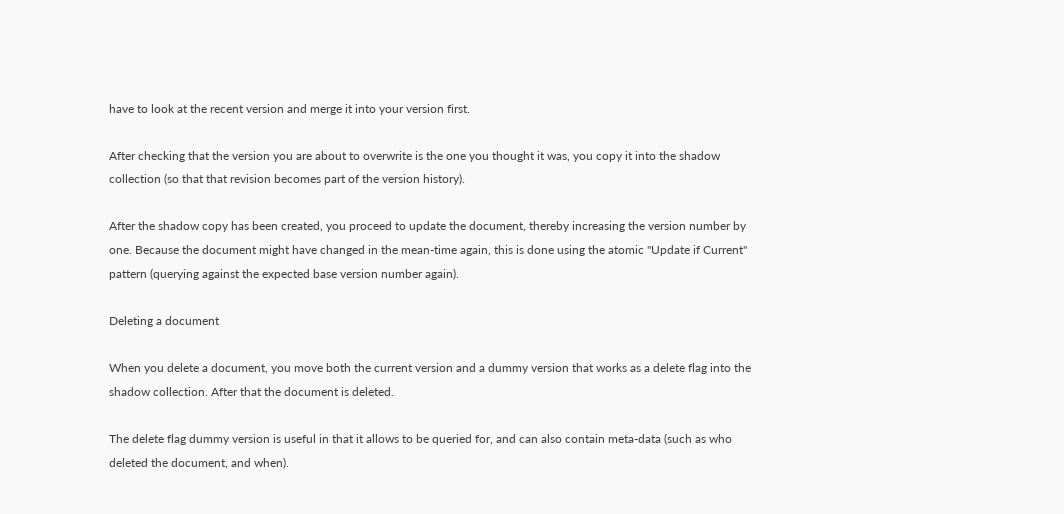have to look at the recent version and merge it into your version first.

After checking that the version you are about to overwrite is the one you thought it was, you copy it into the shadow collection (so that that revision becomes part of the version history).

After the shadow copy has been created, you proceed to update the document, thereby increasing the version number by one. Because the document might have changed in the mean-time again, this is done using the atomic "Update if Current" pattern (querying against the expected base version number again).

Deleting a document

When you delete a document, you move both the current version and a dummy version that works as a delete flag into the shadow collection. After that the document is deleted.

The delete flag dummy version is useful in that it allows to be queried for, and can also contain meta-data (such as who deleted the document, and when).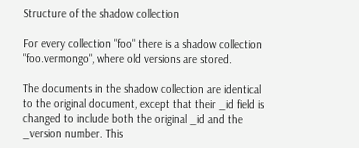Structure of the shadow collection

For every collection "foo" there is a shadow collection "foo.vermongo", where old versions are stored.

The documents in the shadow collection are identical to the original document, except that their _id field is changed to include both the original _id and the _version number. This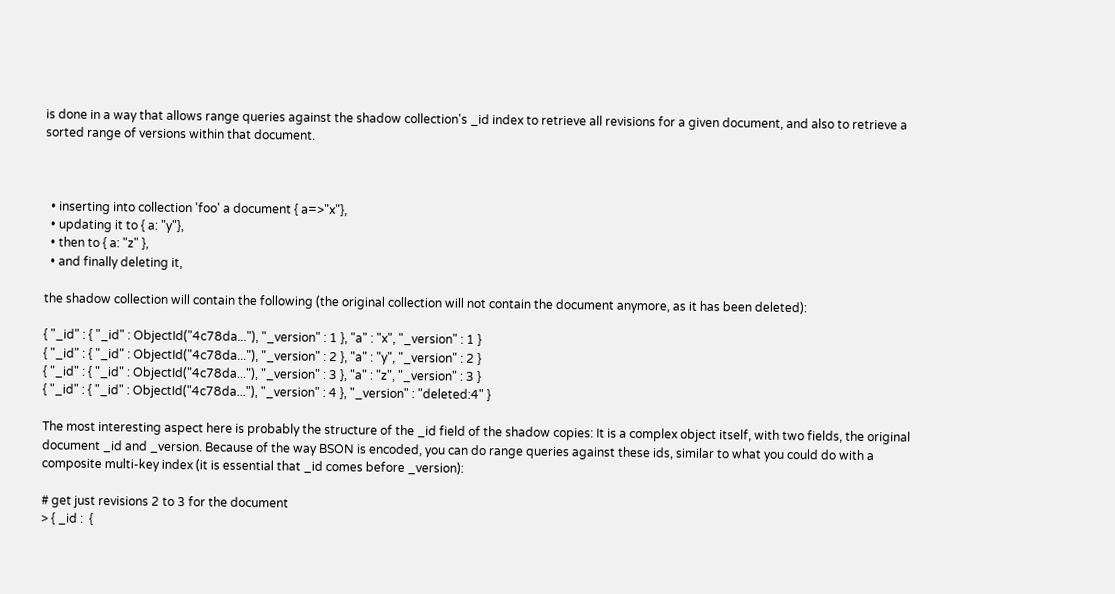is done in a way that allows range queries against the shadow collection's _id index to retrieve all revisions for a given document, and also to retrieve a sorted range of versions within that document.



  • inserting into collection 'foo' a document { a=>"x"},
  • updating it to { a: "y"},
  • then to { a: "z" },
  • and finally deleting it,

the shadow collection will contain the following (the original collection will not contain the document anymore, as it has been deleted):

{ "_id" : { "_id" : ObjectId("4c78da..."), "_version" : 1 }, "a" : "x", "_version" : 1 }
{ "_id" : { "_id" : ObjectId("4c78da..."), "_version" : 2 }, "a" : "y", "_version" : 2 }
{ "_id" : { "_id" : ObjectId("4c78da..."), "_version" : 3 }, "a" : "z", "_version" : 3 }
{ "_id" : { "_id" : ObjectId("4c78da..."), "_version" : 4 }, "_version" : "deleted:4" }

The most interesting aspect here is probably the structure of the _id field of the shadow copies: It is a complex object itself, with two fields, the original document _id and _version. Because of the way BSON is encoded, you can do range queries against these ids, similar to what you could do with a composite multi-key index (it is essential that _id comes before _version):

# get just revisions 2 to 3 for the document
> { _id :  {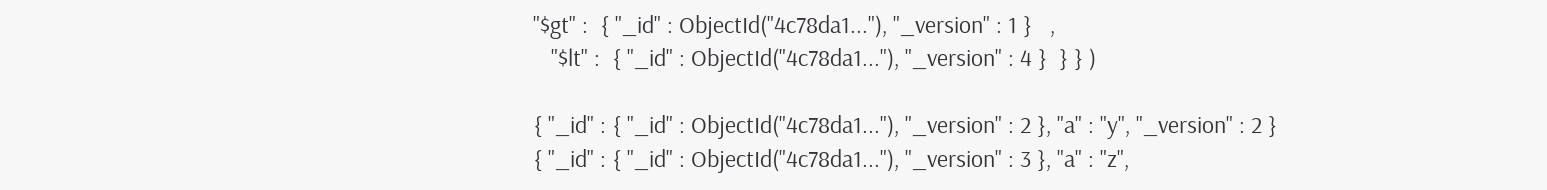"$gt" :  { "_id" : ObjectId("4c78da1..."), "_version" : 1 }   ,
   "$lt" :  { "_id" : ObjectId("4c78da1..."), "_version" : 4 }  } } )

{ "_id" : { "_id" : ObjectId("4c78da1..."), "_version" : 2 }, "a" : "y", "_version" : 2 }
{ "_id" : { "_id" : ObjectId("4c78da1..."), "_version" : 3 }, "a" : "z",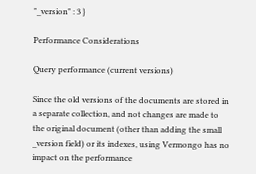"_version" : 3 }

Performance Considerations

Query performance (current versions)

Since the old versions of the documents are stored in a separate collection, and not changes are made to the original document (other than adding the small _version field) or its indexes, using Vermongo has no impact on the performance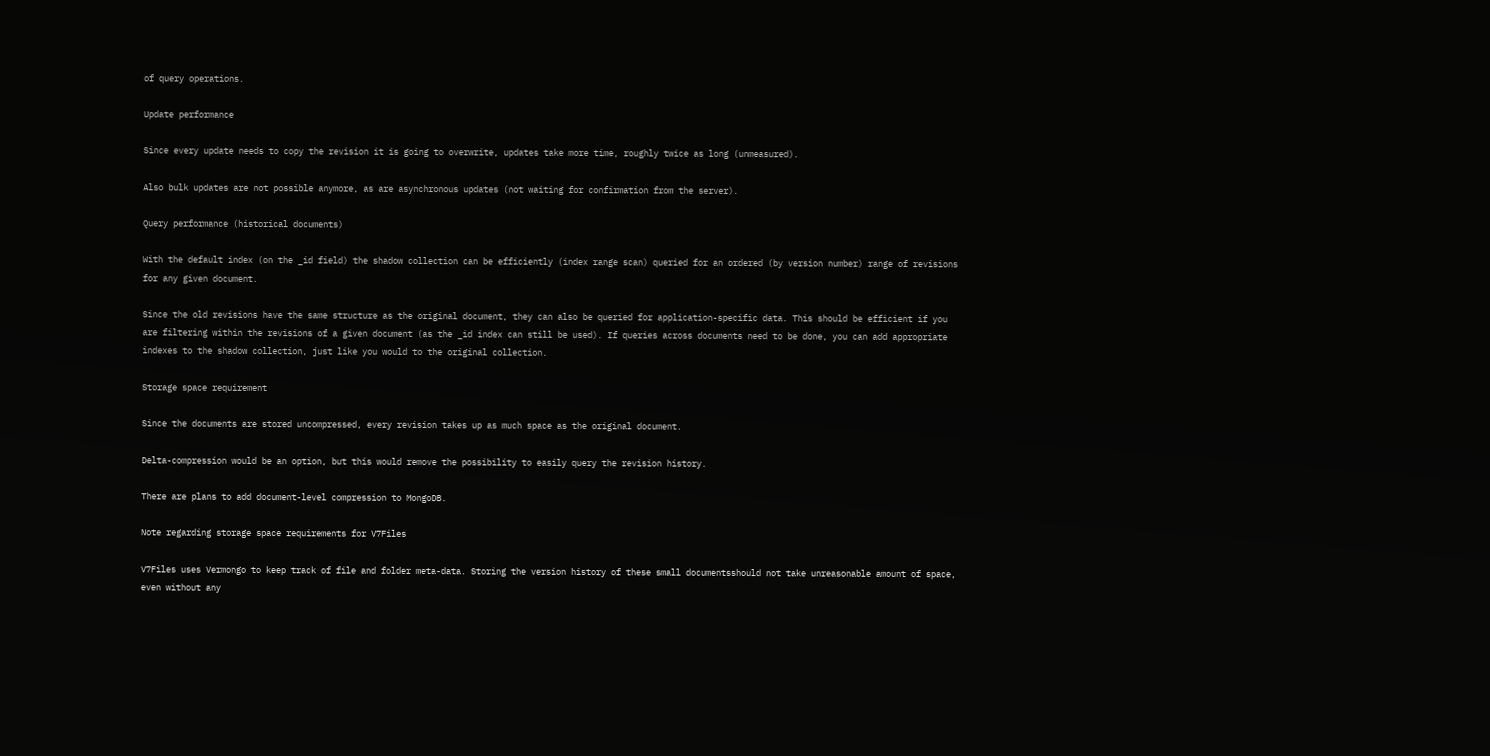of query operations.

Update performance

Since every update needs to copy the revision it is going to overwrite, updates take more time, roughly twice as long (unmeasured).

Also bulk updates are not possible anymore, as are asynchronous updates (not waiting for confirmation from the server).

Query performance (historical documents)

With the default index (on the _id field) the shadow collection can be efficiently (index range scan) queried for an ordered (by version number) range of revisions for any given document.

Since the old revisions have the same structure as the original document, they can also be queried for application-specific data. This should be efficient if you are filtering within the revisions of a given document (as the _id index can still be used). If queries across documents need to be done, you can add appropriate indexes to the shadow collection, just like you would to the original collection.

Storage space requirement

Since the documents are stored uncompressed, every revision takes up as much space as the original document.

Delta-compression would be an option, but this would remove the possibility to easily query the revision history.

There are plans to add document-level compression to MongoDB.

Note regarding storage space requirements for V7Files

V7Files uses Vermongo to keep track of file and folder meta-data. Storing the version history of these small documentsshould not take unreasonable amount of space, even without any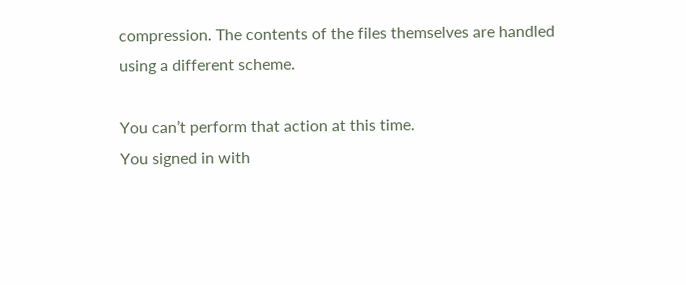compression. The contents of the files themselves are handled using a different scheme.

You can’t perform that action at this time.
You signed in with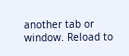another tab or window. Reload to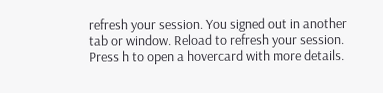refresh your session. You signed out in another tab or window. Reload to refresh your session.
Press h to open a hovercard with more details.